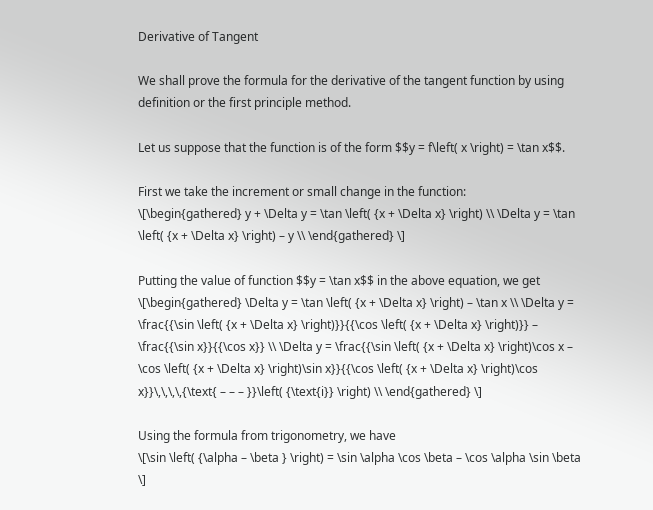Derivative of Tangent

We shall prove the formula for the derivative of the tangent function by using definition or the first principle method.

Let us suppose that the function is of the form $$y = f\left( x \right) = \tan x$$.

First we take the increment or small change in the function:
\[\begin{gathered} y + \Delta y = \tan \left( {x + \Delta x} \right) \\ \Delta y = \tan \left( {x + \Delta x} \right) – y \\ \end{gathered} \]

Putting the value of function $$y = \tan x$$ in the above equation, we get
\[\begin{gathered} \Delta y = \tan \left( {x + \Delta x} \right) – \tan x \\ \Delta y = \frac{{\sin \left( {x + \Delta x} \right)}}{{\cos \left( {x + \Delta x} \right)}} – \frac{{\sin x}}{{\cos x}} \\ \Delta y = \frac{{\sin \left( {x + \Delta x} \right)\cos x – \cos \left( {x + \Delta x} \right)\sin x}}{{\cos \left( {x + \Delta x} \right)\cos x}}\,\,\,\,{\text{ – – – }}\left( {\text{i}} \right) \\ \end{gathered} \]

Using the formula from trigonometry, we have
\[\sin \left( {\alpha – \beta } \right) = \sin \alpha \cos \beta – \cos \alpha \sin \beta \]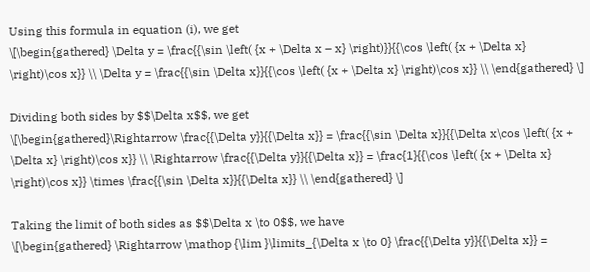Using this formula in equation (i), we get
\[\begin{gathered} \Delta y = \frac{{\sin \left( {x + \Delta x – x} \right)}}{{\cos \left( {x + \Delta x} \right)\cos x}} \\ \Delta y = \frac{{\sin \Delta x}}{{\cos \left( {x + \Delta x} \right)\cos x}} \\ \end{gathered} \]

Dividing both sides by $$\Delta x$$, we get
\[\begin{gathered}\Rightarrow \frac{{\Delta y}}{{\Delta x}} = \frac{{\sin \Delta x}}{{\Delta x\cos \left( {x + \Delta x} \right)\cos x}} \\ \Rightarrow \frac{{\Delta y}}{{\Delta x}} = \frac{1}{{\cos \left( {x + \Delta x} \right)\cos x}} \times \frac{{\sin \Delta x}}{{\Delta x}} \\ \end{gathered} \]

Taking the limit of both sides as $$\Delta x \to 0$$, we have
\[\begin{gathered} \Rightarrow \mathop {\lim }\limits_{\Delta x \to 0} \frac{{\Delta y}}{{\Delta x}} =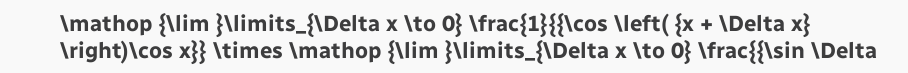\mathop {\lim }\limits_{\Delta x \to 0} \frac{1}{{\cos \left( {x + \Delta x} \right)\cos x}} \times \mathop {\lim }\limits_{\Delta x \to 0} \frac{{\sin \Delta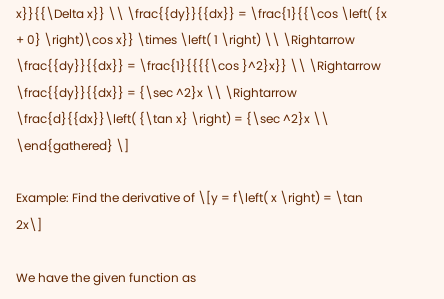x}}{{\Delta x}} \\ \frac{{dy}}{{dx}} = \frac{1}{{\cos \left( {x + 0} \right)\cos x}} \times \left( 1 \right) \\ \Rightarrow \frac{{dy}}{{dx}} = \frac{1}{{{{\cos }^2}x}} \\ \Rightarrow \frac{{dy}}{{dx}} = {\sec ^2}x \\ \Rightarrow \frac{d}{{dx}}\left( {\tan x} \right) = {\sec ^2}x \\ \end{gathered} \]

Example: Find the derivative of \[y = f\left( x \right) = \tan 2x\]

We have the given function as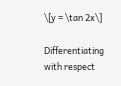\[y = \tan 2x\]

Differentiating with respect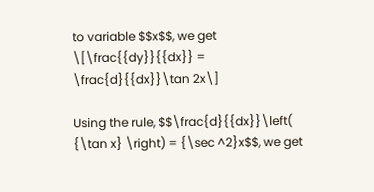to variable $$x$$, we get
\[\frac{{dy}}{{dx}} = \frac{d}{{dx}}\tan 2x\]

Using the rule, $$\frac{d}{{dx}}\left( {\tan x} \right) = {\sec ^2}x$$, we get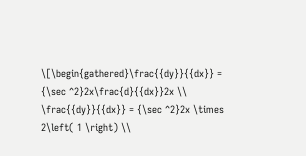\[\begin{gathered}\frac{{dy}}{{dx}} = {\sec ^2}2x\frac{d}{{dx}}2x \\ \frac{{dy}}{{dx}} = {\sec ^2}2x \times 2\left( 1 \right) \\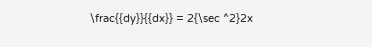\frac{{dy}}{{dx}} = 2{\sec ^2}2x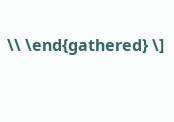\\ \end{gathered} \]